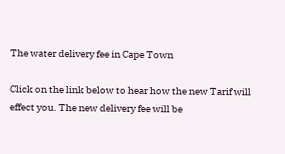The water delivery fee in Cape Town

Click on the link below to hear how the new Tarif will effect you. The new delivery fee will be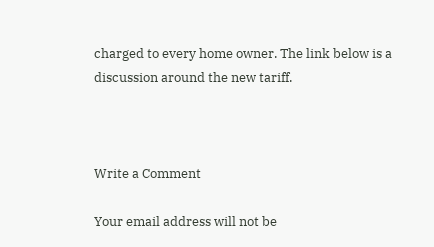charged to every home owner. The link below is a discussion around the new tariff.



Write a Comment

Your email address will not be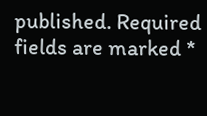published. Required fields are marked *